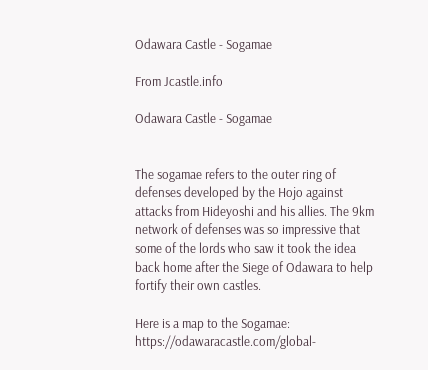Odawara Castle - Sogamae

From Jcastle.info

Odawara Castle - Sogamae


The sogamae refers to the outer ring of defenses developed by the Hojo against attacks from Hideyoshi and his allies. The 9km network of defenses was so impressive that some of the lords who saw it took the idea back home after the Siege of Odawara to help fortify their own castles.

Here is a map to the Sogamae: https://odawaracastle.com/global-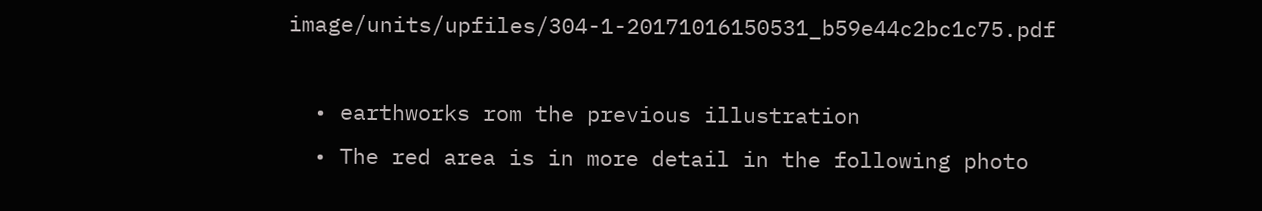image/units/upfiles/304-1-20171016150531_b59e44c2bc1c75.pdf

  • earthworks rom the previous illustration
  • The red area is in more detail in the following photo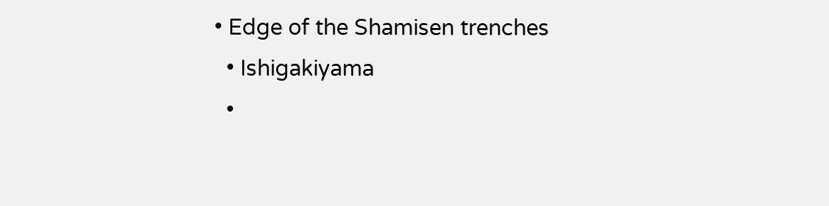• Edge of the Shamisen trenches
  • Ishigakiyama
  •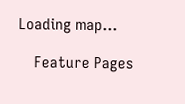Loading map...

    Feature Pages